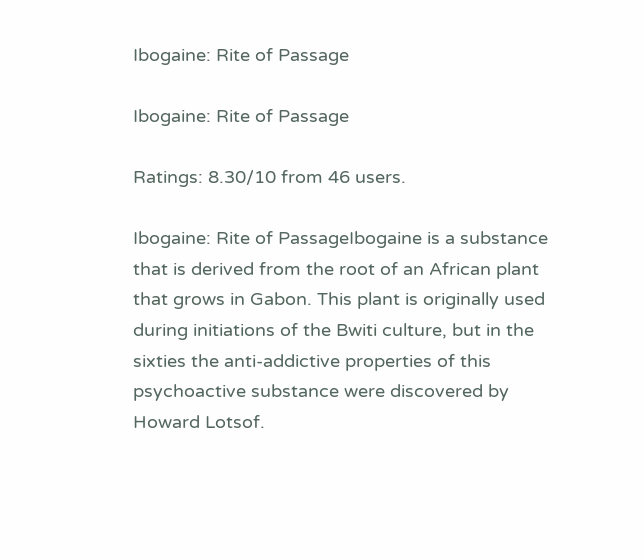Ibogaine: Rite of Passage

Ibogaine: Rite of Passage

Ratings: 8.30/10 from 46 users.

Ibogaine: Rite of PassageIbogaine is a substance that is derived from the root of an African plant that grows in Gabon. This plant is originally used during initiations of the Bwiti culture, but in the sixties the anti-addictive properties of this psychoactive substance were discovered by Howard Lotsof.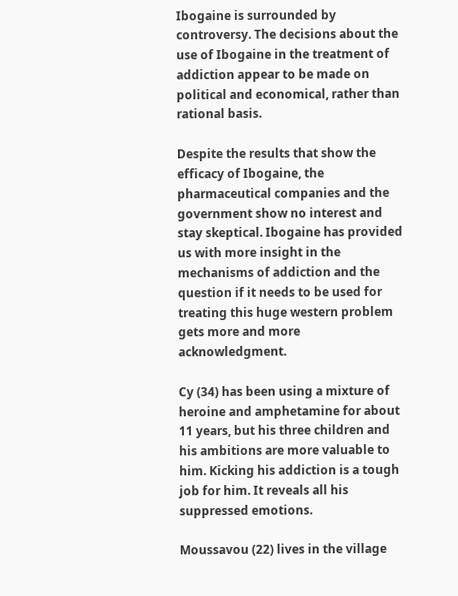Ibogaine is surrounded by controversy. The decisions about the use of Ibogaine in the treatment of addiction appear to be made on political and economical, rather than rational basis.

Despite the results that show the efficacy of Ibogaine, the pharmaceutical companies and the government show no interest and stay skeptical. Ibogaine has provided us with more insight in the mechanisms of addiction and the question if it needs to be used for treating this huge western problem gets more and more acknowledgment.

Cy (34) has been using a mixture of heroine and amphetamine for about 11 years, but his three children and his ambitions are more valuable to him. Kicking his addiction is a tough job for him. It reveals all his suppressed emotions.

Moussavou (22) lives in the village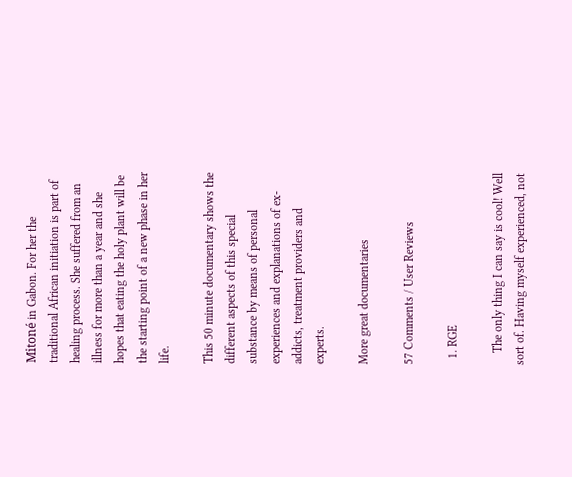Mitoné in Gabon. For her the traditional African initiation is part of healing process. She suffered from an illness for more than a year and she hopes that eating the holy plant will be the starting point of a new phase in her life.

This 50 minute documentary shows the different aspects of this special substance by means of personal experiences and explanations of ex-addicts, treatment providers and experts.

More great documentaries

57 Comments / User Reviews

  1. RGE

    The only thing I can say is cool! Well sort of. Having myself experienced, not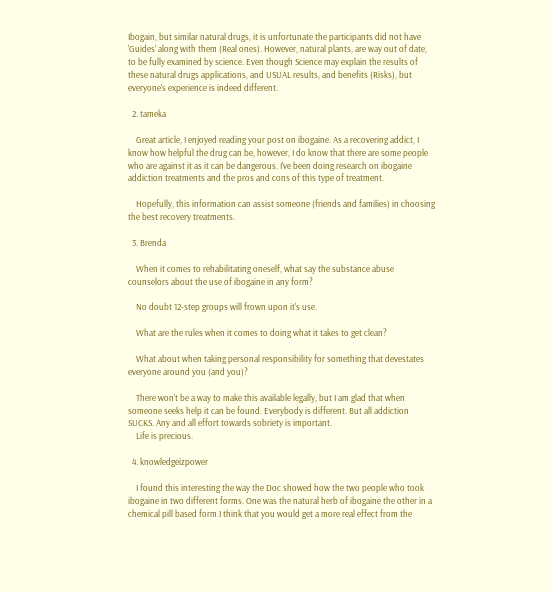Ibogain, but similar natural drugs, it is unfortunate the participants did not have 'Guides' along with them (Real ones). However, natural plants, are way out of date, to be fully examined by science. Even though Science may explain the results of these natural drugs applications, and USUAL results, and benefits (Risks), but everyone's experience is indeed different.

  2. tameka

    Great article, I enjoyed reading your post on ibogaine. As a recovering addict, I know how helpful the drug can be, however, I do know that there are some people who are against it as it can be dangerous. I've been doing research on ibogaine addiction treatments and the pros and cons of this type of treatment.

    Hopefully, this information can assist someone (friends and families) in choosing the best recovery treatments.

  3. Brenda

    When it comes to rehabilitating oneself, what say the substance abuse counselors about the use of ibogaine in any form?

    No doubt 12-step groups will frown upon it's use.

    What are the rules when it comes to doing what it takes to get clean?

    What about when taking personal responsibility for something that devestates everyone around you (and you)?

    There won't be a way to make this available legally, but I am glad that when someone seeks help it can be found. Everybody is different. But all addiction SUCKS. Any and all effort towards sobriety is important.
    Life is precious.

  4. knowledgeizpower

    I found this interesting the way the Doc showed how the two people who took ibogaine in two different forms. One was the natural herb of ibogaine the other in a chemical pill based form.I think that you would get a more real effect from the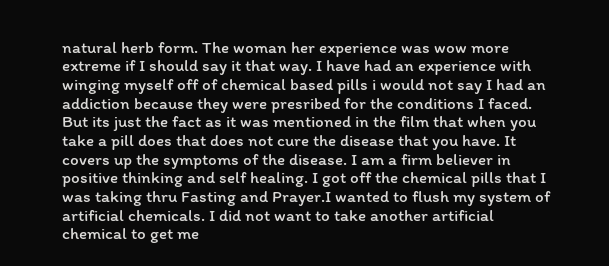natural herb form. The woman her experience was wow more extreme if I should say it that way. I have had an experience with winging myself off of chemical based pills i would not say I had an addiction because they were presribed for the conditions I faced. But its just the fact as it was mentioned in the film that when you take a pill does that does not cure the disease that you have. It covers up the symptoms of the disease. I am a firm believer in positive thinking and self healing. I got off the chemical pills that I was taking thru Fasting and Prayer.I wanted to flush my system of artificial chemicals. I did not want to take another artificial chemical to get me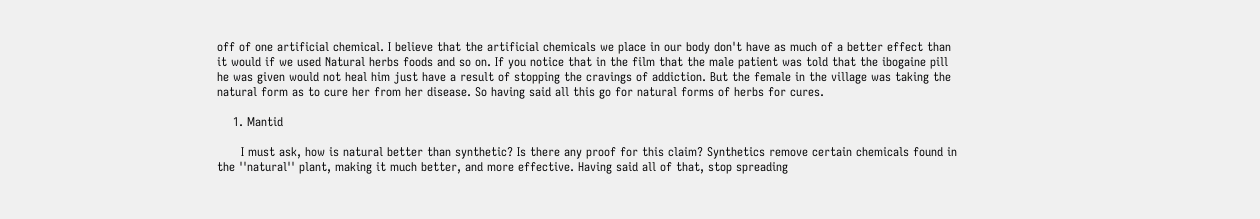off of one artificial chemical. I believe that the artificial chemicals we place in our body don't have as much of a better effect than it would if we used Natural herbs foods and so on. If you notice that in the film that the male patient was told that the ibogaine pill he was given would not heal him just have a result of stopping the cravings of addiction. But the female in the village was taking the natural form as to cure her from her disease. So having said all this go for natural forms of herbs for cures.

    1. Mantid

      I must ask, how is natural better than synthetic? Is there any proof for this claim? Synthetics remove certain chemicals found in the ''natural'' plant, making it much better, and more effective. Having said all of that, stop spreading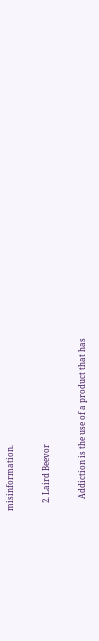misinformation.

    2. Laird Beevor

      Addiction is the use of a product that has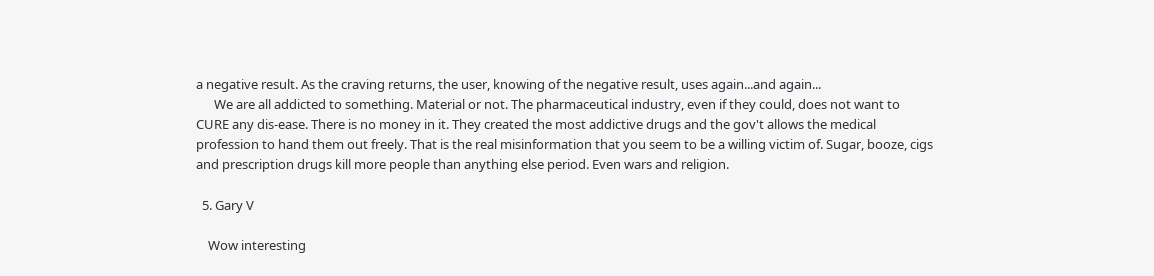a negative result. As the craving returns, the user, knowing of the negative result, uses again...and again...
      We are all addicted to something. Material or not. The pharmaceutical industry, even if they could, does not want to CURE any dis-ease. There is no money in it. They created the most addictive drugs and the gov't allows the medical profession to hand them out freely. That is the real misinformation that you seem to be a willing victim of. Sugar, booze, cigs and prescription drugs kill more people than anything else period. Even wars and religion.

  5. Gary V

    Wow interesting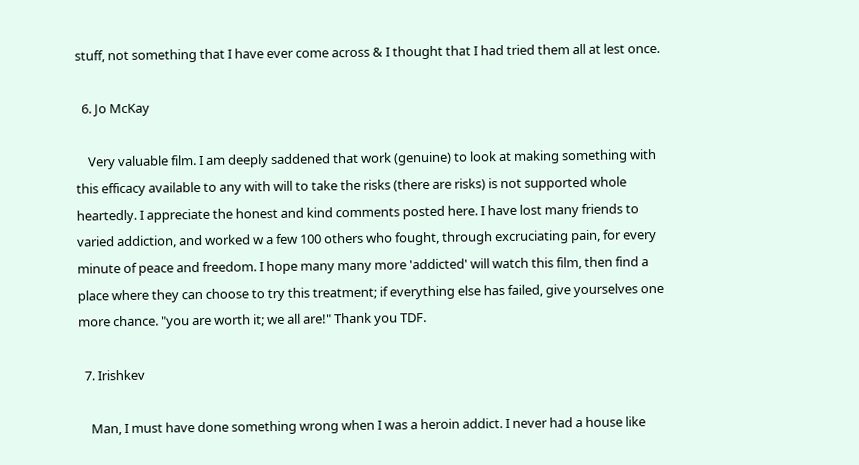stuff, not something that I have ever come across & I thought that I had tried them all at lest once.

  6. Jo McKay

    Very valuable film. I am deeply saddened that work (genuine) to look at making something with this efficacy available to any with will to take the risks (there are risks) is not supported whole heartedly. I appreciate the honest and kind comments posted here. I have lost many friends to varied addiction, and worked w a few 100 others who fought, through excruciating pain, for every minute of peace and freedom. I hope many many more 'addicted' will watch this film, then find a place where they can choose to try this treatment; if everything else has failed, give yourselves one more chance. "you are worth it; we all are!" Thank you TDF.

  7. Irishkev

    Man, I must have done something wrong when I was a heroin addict. I never had a house like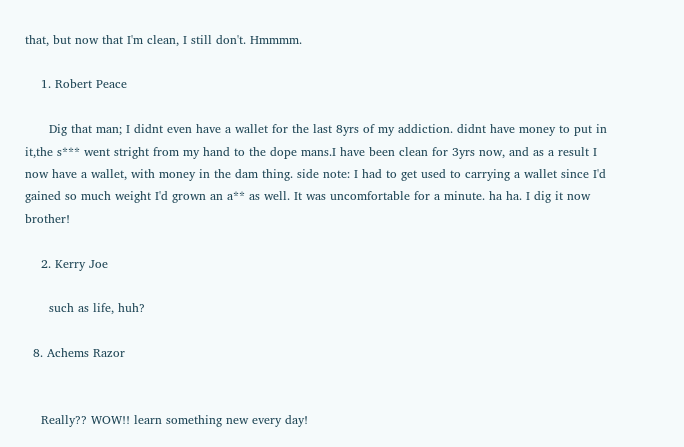that, but now that I'm clean, I still don't. Hmmmm.

    1. Robert Peace

      Dig that man; I didnt even have a wallet for the last 8yrs of my addiction. didnt have money to put in it,the s*** went stright from my hand to the dope mans.I have been clean for 3yrs now, and as a result I now have a wallet, with money in the dam thing. side note: I had to get used to carrying a wallet since I'd gained so much weight I'd grown an a** as well. It was uncomfortable for a minute. ha ha. I dig it now brother!

    2. Kerry Joe

      such as life, huh?

  8. Achems Razor


    Really?? WOW!! learn something new every day!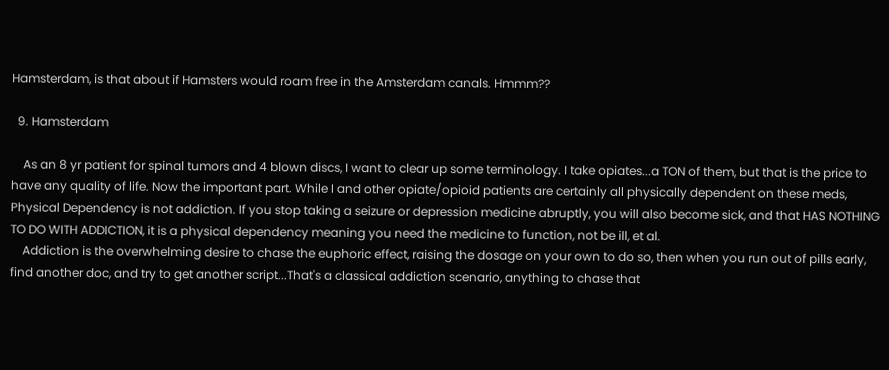Hamsterdam, is that about if Hamsters would roam free in the Amsterdam canals. Hmmm??

  9. Hamsterdam

    As an 8 yr patient for spinal tumors and 4 blown discs, I want to clear up some terminology. I take opiates...a TON of them, but that is the price to have any quality of life. Now the important part. While I and other opiate/opioid patients are certainly all physically dependent on these meds, Physical Dependency is not addiction. If you stop taking a seizure or depression medicine abruptly, you will also become sick, and that HAS NOTHING TO DO WITH ADDICTION, it is a physical dependency meaning you need the medicine to function, not be ill, et al.
    Addiction is the overwhelming desire to chase the euphoric effect, raising the dosage on your own to do so, then when you run out of pills early, find another doc, and try to get another script...That's a classical addiction scenario, anything to chase that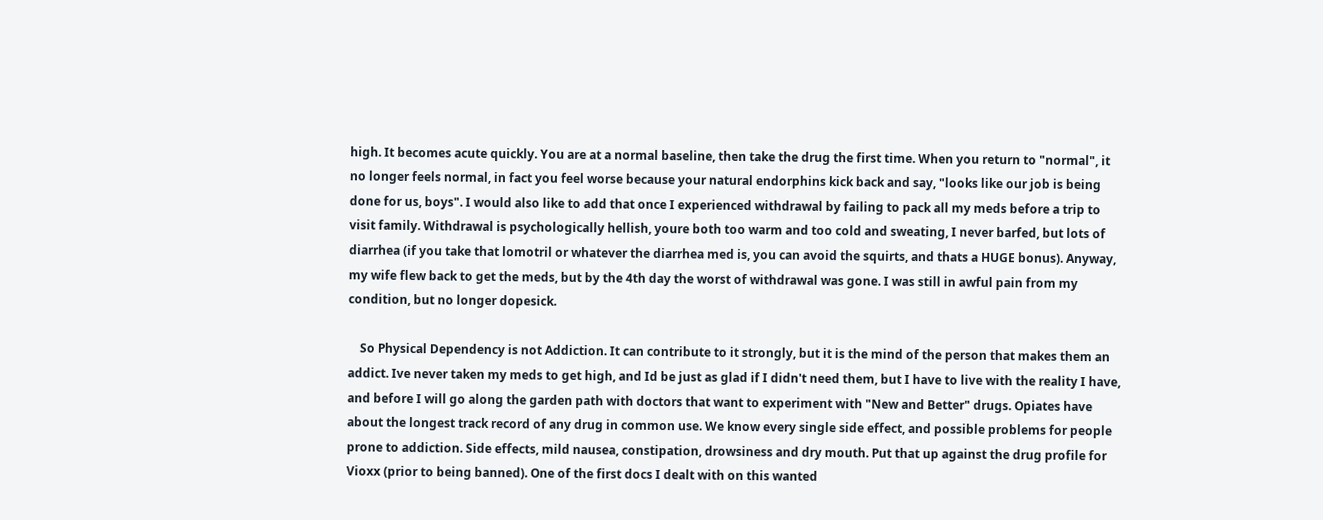high. It becomes acute quickly. You are at a normal baseline, then take the drug the first time. When you return to "normal", it no longer feels normal, in fact you feel worse because your natural endorphins kick back and say, "looks like our job is being done for us, boys". I would also like to add that once I experienced withdrawal by failing to pack all my meds before a trip to visit family. Withdrawal is psychologically hellish, youre both too warm and too cold and sweating, I never barfed, but lots of diarrhea (if you take that lomotril or whatever the diarrhea med is, you can avoid the squirts, and thats a HUGE bonus). Anyway, my wife flew back to get the meds, but by the 4th day the worst of withdrawal was gone. I was still in awful pain from my condition, but no longer dopesick.

    So Physical Dependency is not Addiction. It can contribute to it strongly, but it is the mind of the person that makes them an addict. Ive never taken my meds to get high, and Id be just as glad if I didn't need them, but I have to live with the reality I have, and before I will go along the garden path with doctors that want to experiment with "New and Better" drugs. Opiates have about the longest track record of any drug in common use. We know every single side effect, and possible problems for people prone to addiction. Side effects, mild nausea, constipation, drowsiness and dry mouth. Put that up against the drug profile for Vioxx (prior to being banned). One of the first docs I dealt with on this wanted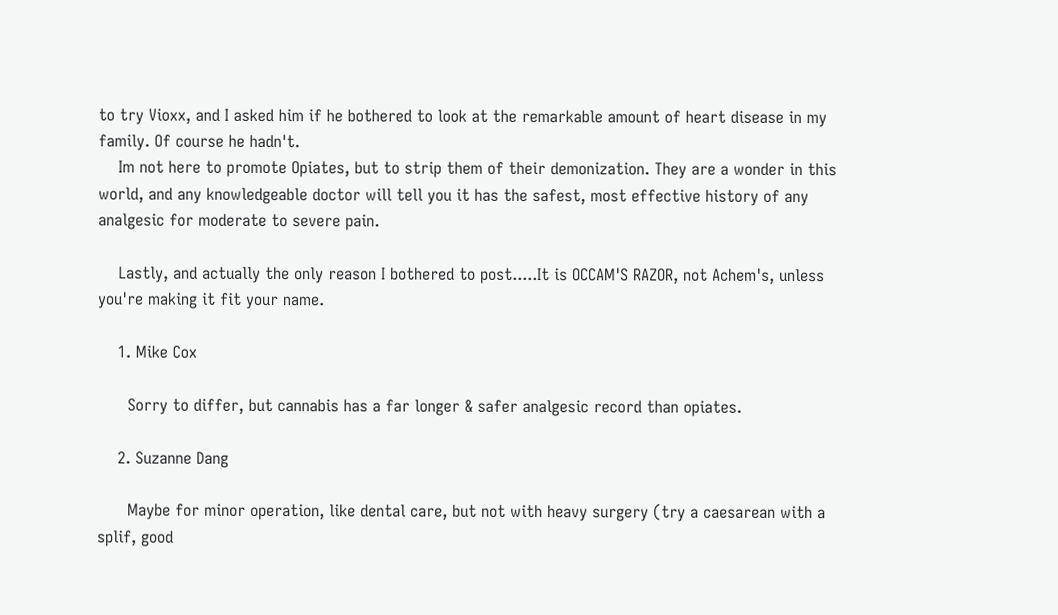to try Vioxx, and I asked him if he bothered to look at the remarkable amount of heart disease in my family. Of course he hadn't.
    Im not here to promote Opiates, but to strip them of their demonization. They are a wonder in this world, and any knowledgeable doctor will tell you it has the safest, most effective history of any analgesic for moderate to severe pain.

    Lastly, and actually the only reason I bothered to post.....It is OCCAM'S RAZOR, not Achem's, unless you're making it fit your name.

    1. Mike Cox

      Sorry to differ, but cannabis has a far longer & safer analgesic record than opiates.

    2. Suzanne Dang

      Maybe for minor operation, like dental care, but not with heavy surgery (try a caesarean with a splif, good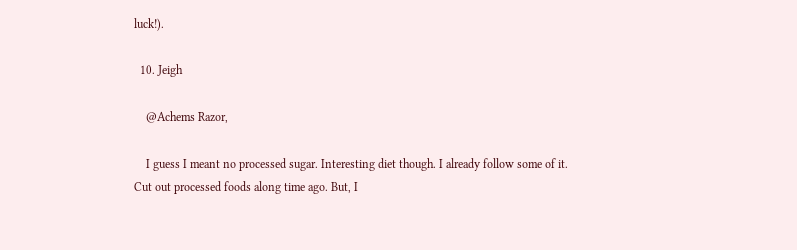luck!).

  10. Jeigh

    @Achems Razor,

    I guess I meant no processed sugar. Interesting diet though. I already follow some of it. Cut out processed foods along time ago. But, I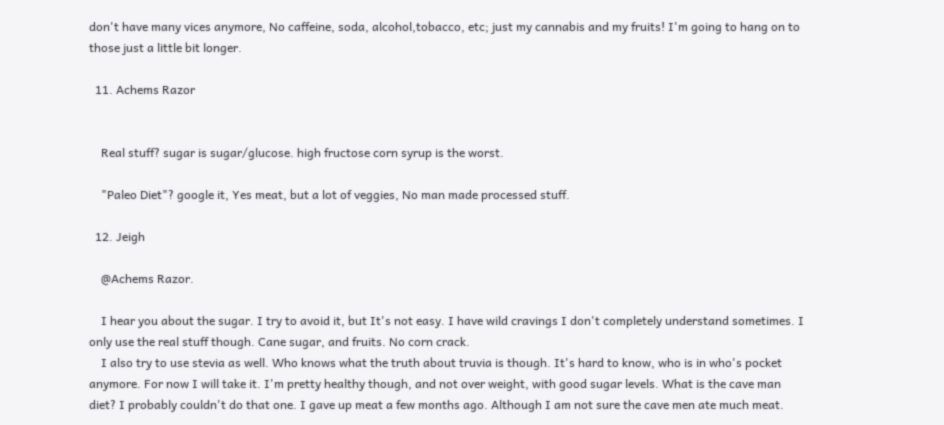don't have many vices anymore, No caffeine, soda, alcohol,tobacco, etc; just my cannabis and my fruits! I'm going to hang on to those just a little bit longer.

  11. Achems Razor


    Real stuff? sugar is sugar/glucose. high fructose corn syrup is the worst.

    "Paleo Diet"? google it, Yes meat, but a lot of veggies, No man made processed stuff.

  12. Jeigh

    @Achems Razor.

    I hear you about the sugar. I try to avoid it, but It's not easy. I have wild cravings I don't completely understand sometimes. I only use the real stuff though. Cane sugar, and fruits. No corn crack.
    I also try to use stevia as well. Who knows what the truth about truvia is though. It's hard to know, who is in who's pocket anymore. For now I will take it. I'm pretty healthy though, and not over weight, with good sugar levels. What is the cave man diet? I probably couldn't do that one. I gave up meat a few months ago. Although I am not sure the cave men ate much meat.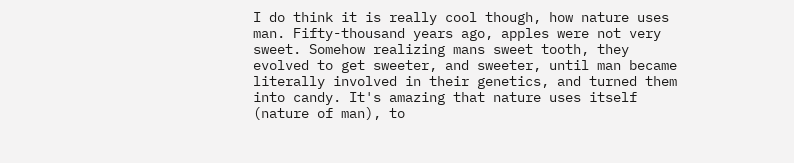I do think it is really cool though, how nature uses man. Fifty-thousand years ago, apples were not very sweet. Somehow realizing mans sweet tooth, they evolved to get sweeter, and sweeter, until man became literally involved in their genetics, and turned them into candy. It's amazing that nature uses itself (nature of man), to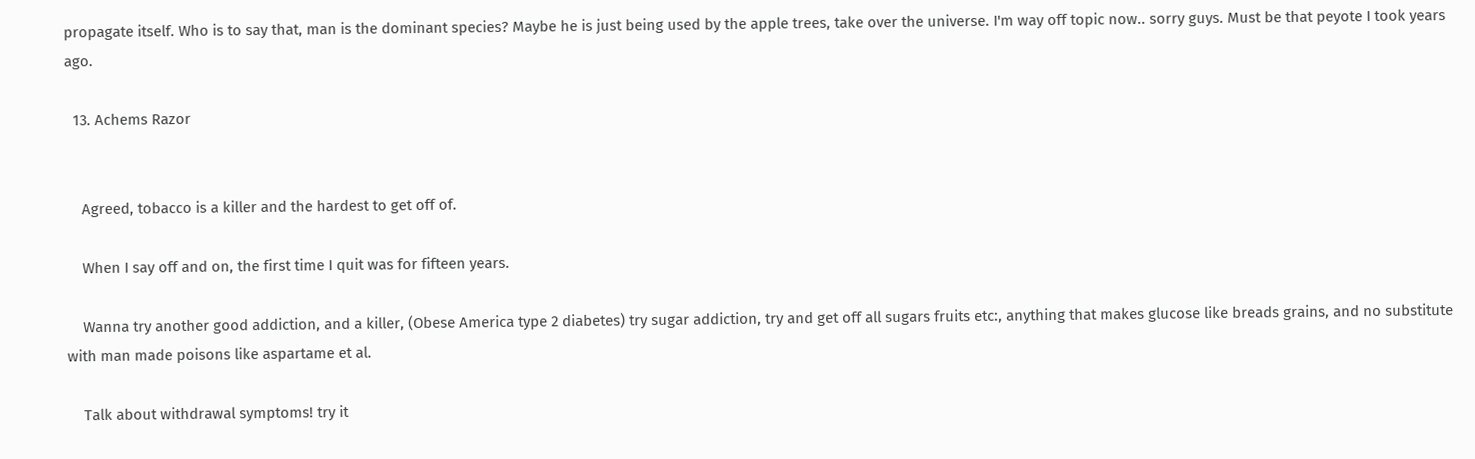propagate itself. Who is to say that, man is the dominant species? Maybe he is just being used by the apple trees, take over the universe. I'm way off topic now.. sorry guys. Must be that peyote I took years ago.

  13. Achems Razor


    Agreed, tobacco is a killer and the hardest to get off of.

    When I say off and on, the first time I quit was for fifteen years.

    Wanna try another good addiction, and a killer, (Obese America type 2 diabetes) try sugar addiction, try and get off all sugars fruits etc:, anything that makes glucose like breads grains, and no substitute with man made poisons like aspartame et al.

    Talk about withdrawal symptoms! try it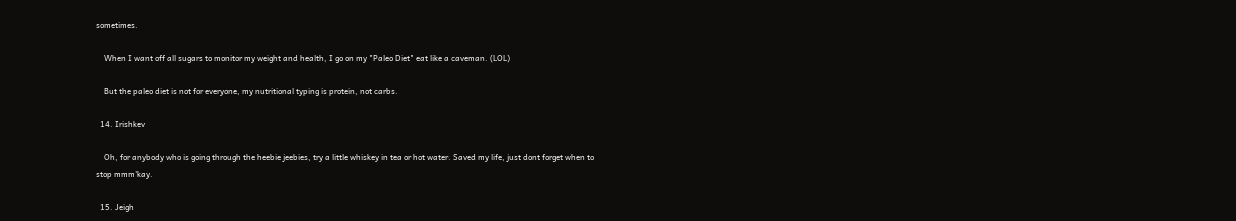sometimes.

    When I want off all sugars to monitor my weight and health, I go on my "Paleo Diet" eat like a caveman. (LOL)

    But the paleo diet is not for everyone, my nutritional typing is protein, not carbs.

  14. Irishkev

    Oh, for anybody who is going through the heebie jeebies, try a little whiskey in tea or hot water. Saved my life, just dont forget when to stop mmm'kay.

  15. Jeigh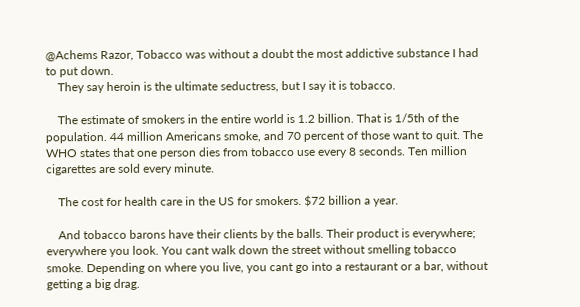@Achems Razor, Tobacco was without a doubt the most addictive substance I had to put down.
    They say heroin is the ultimate seductress, but I say it is tobacco.

    The estimate of smokers in the entire world is 1.2 billion. That is 1/5th of the population. 44 million Americans smoke, and 70 percent of those want to quit. The WHO states that one person dies from tobacco use every 8 seconds. Ten million cigarettes are sold every minute.

    The cost for health care in the US for smokers. $72 billion a year.

    And tobacco barons have their clients by the balls. Their product is everywhere; everywhere you look. You cant walk down the street without smelling tobacco smoke. Depending on where you live, you cant go into a restaurant or a bar, without getting a big drag.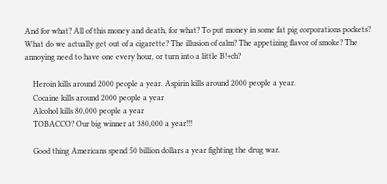And for what? All of this money and death, for what? To put money in some fat pig corporations pockets? What do we actually get out of a cigarette? The illusion of calm? The appetizing flavor of smoke? The annoying need to have one every hour, or turn into a little B!+ch?

    Heroin kills around 2000 people a year. Aspirin kills around 2000 people a year.
    Cocaine kills around 2000 people a year
    Alcohol kills 80,000 people a year
    TOBACCO? Our big winner at 380,000 a year!!!

    Good thing Americans spend 50 billion dollars a year fighting the drug war.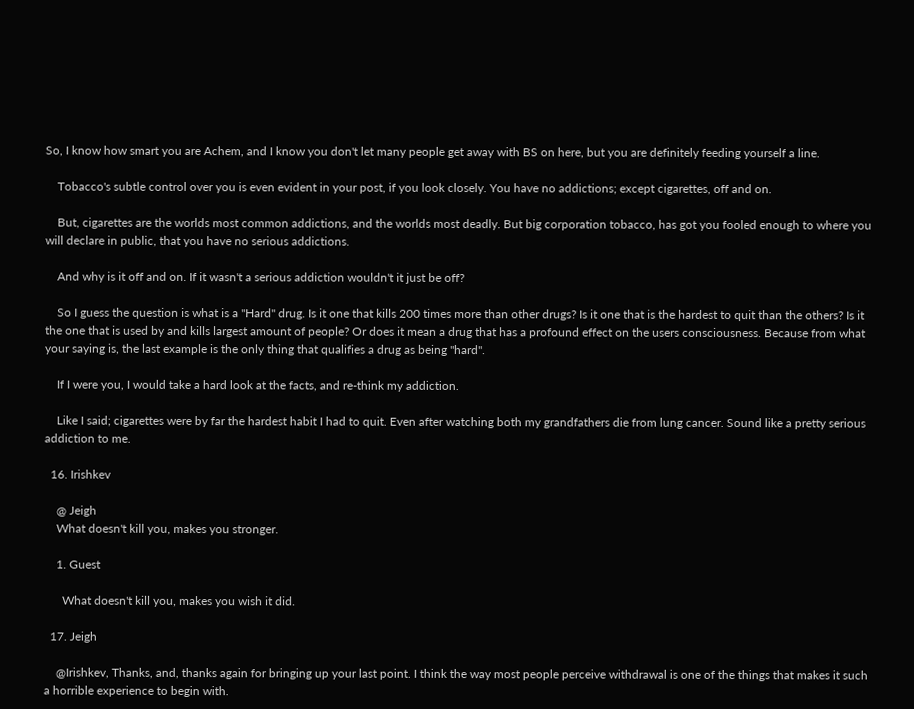So, I know how smart you are Achem, and I know you don't let many people get away with BS on here, but you are definitely feeding yourself a line.

    Tobacco's subtle control over you is even evident in your post, if you look closely. You have no addictions; except cigarettes, off and on.

    But, cigarettes are the worlds most common addictions, and the worlds most deadly. But big corporation tobacco, has got you fooled enough to where you will declare in public, that you have no serious addictions.

    And why is it off and on. If it wasn't a serious addiction wouldn't it just be off?

    So I guess the question is what is a "Hard" drug. Is it one that kills 200 times more than other drugs? Is it one that is the hardest to quit than the others? Is it the one that is used by and kills largest amount of people? Or does it mean a drug that has a profound effect on the users consciousness. Because from what your saying is, the last example is the only thing that qualifies a drug as being "hard".

    If I were you, I would take a hard look at the facts, and re-think my addiction.

    Like I said; cigarettes were by far the hardest habit I had to quit. Even after watching both my grandfathers die from lung cancer. Sound like a pretty serious addiction to me.

  16. Irishkev

    @ Jeigh
    What doesn't kill you, makes you stronger.

    1. Guest

      What doesn't kill you, makes you wish it did.

  17. Jeigh

    @Irishkev, Thanks, and, thanks again for bringing up your last point. I think the way most people perceive withdrawal is one of the things that makes it such a horrible experience to begin with.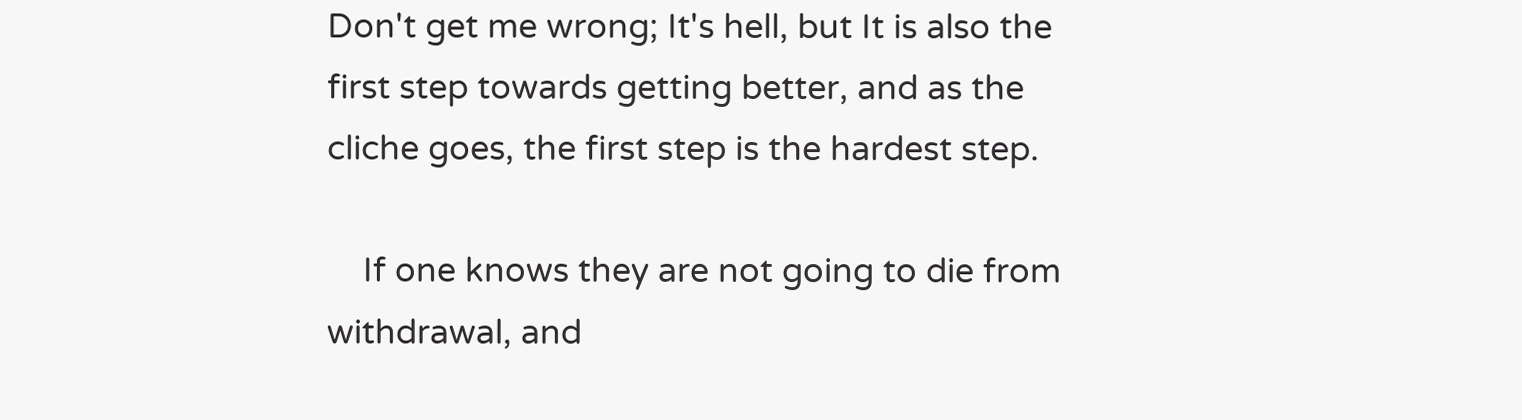Don't get me wrong; It's hell, but It is also the first step towards getting better, and as the cliche goes, the first step is the hardest step.

    If one knows they are not going to die from withdrawal, and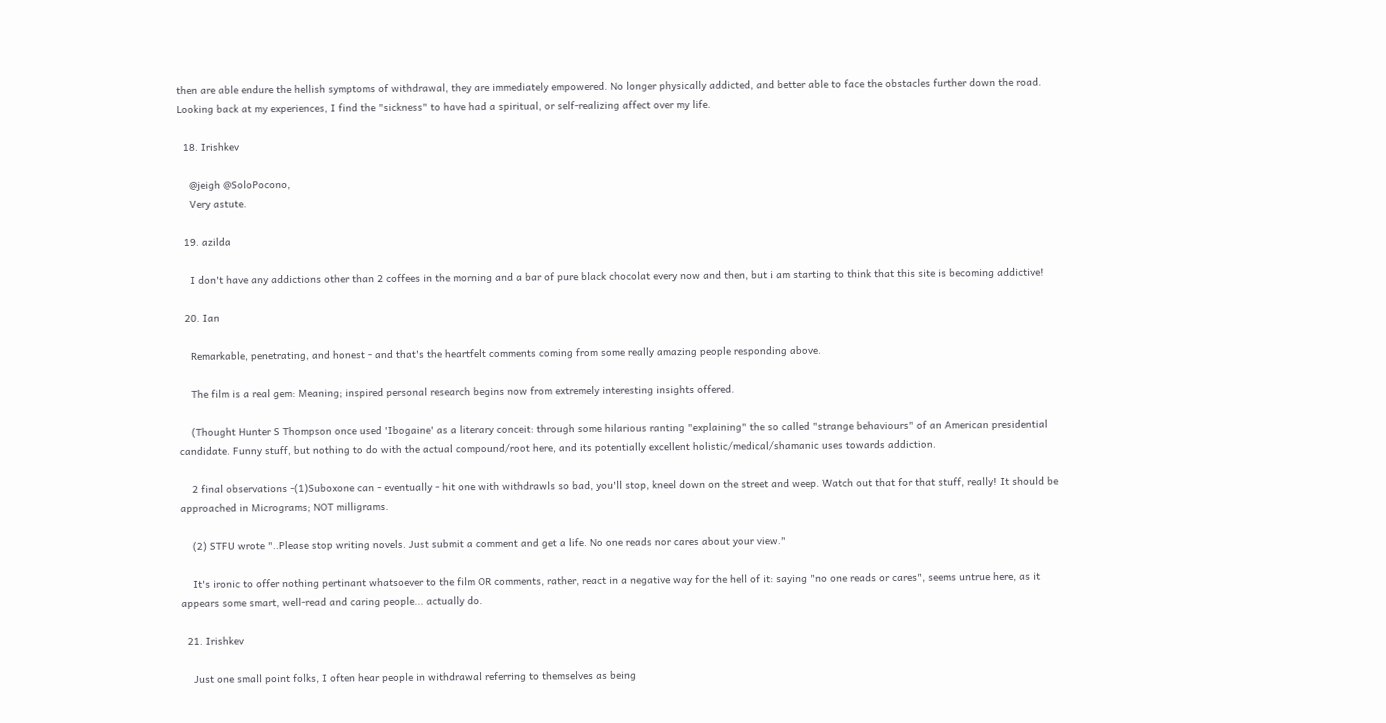then are able endure the hellish symptoms of withdrawal, they are immediately empowered. No longer physically addicted, and better able to face the obstacles further down the road. Looking back at my experiences, I find the "sickness" to have had a spiritual, or self-realizing affect over my life.

  18. Irishkev

    @jeigh @SoloPocono,
    Very astute.

  19. azilda

    I don't have any addictions other than 2 coffees in the morning and a bar of pure black chocolat every now and then, but i am starting to think that this site is becoming addictive!

  20. Ian

    Remarkable, penetrating, and honest - and that's the heartfelt comments coming from some really amazing people responding above.

    The film is a real gem: Meaning; inspired personal research begins now from extremely interesting insights offered.

    (Thought Hunter S Thompson once used 'Ibogaine' as a literary conceit: through some hilarious ranting "explaining" the so called "strange behaviours" of an American presidential candidate. Funny stuff, but nothing to do with the actual compound/root here, and its potentially excellent holistic/medical/shamanic uses towards addiction.

    2 final observations -(1)Suboxone can - eventually - hit one with withdrawls so bad, you'll stop, kneel down on the street and weep. Watch out that for that stuff, really! It should be approached in Micrograms; NOT milligrams.

    (2) STFU wrote "..Please stop writing novels. Just submit a comment and get a life. No one reads nor cares about your view."

    It's ironic to offer nothing pertinant whatsoever to the film OR comments, rather, react in a negative way for the hell of it: saying "no one reads or cares", seems untrue here, as it appears some smart, well-read and caring people... actually do.

  21. Irishkev

    Just one small point folks, I often hear people in withdrawal referring to themselves as being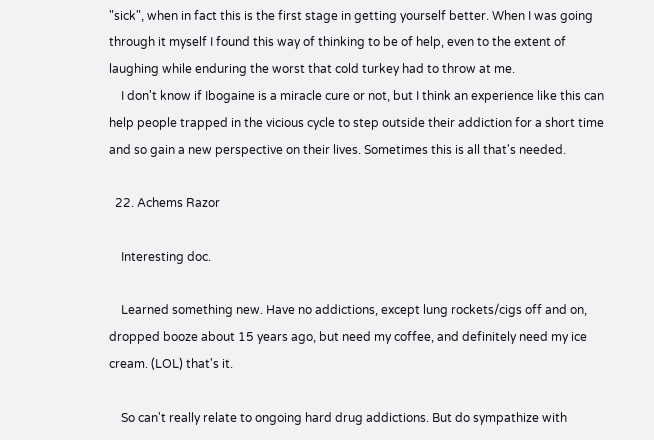"sick", when in fact this is the first stage in getting yourself better. When I was going through it myself I found this way of thinking to be of help, even to the extent of laughing while enduring the worst that cold turkey had to throw at me.
    I don't know if Ibogaine is a miracle cure or not, but I think an experience like this can help people trapped in the vicious cycle to step outside their addiction for a short time and so gain a new perspective on their lives. Sometimes this is all that's needed.

  22. Achems Razor

    Interesting doc.

    Learned something new. Have no addictions, except lung rockets/cigs off and on, dropped booze about 15 years ago, but need my coffee, and definitely need my ice cream. (LOL) that's it.

    So can't really relate to ongoing hard drug addictions. But do sympathize with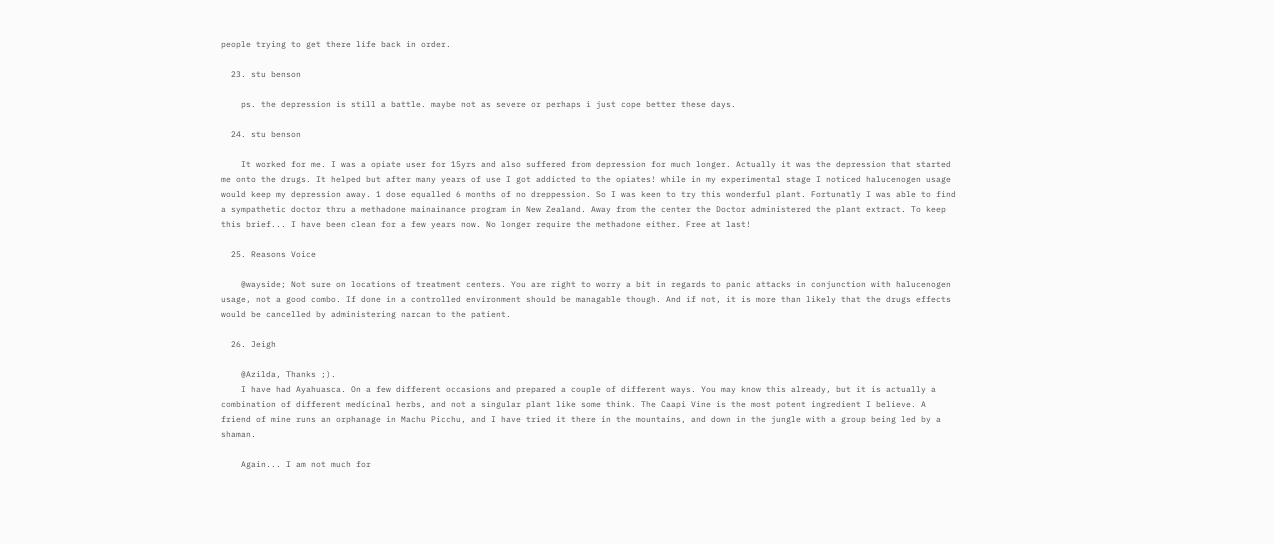people trying to get there life back in order.

  23. stu benson

    ps. the depression is still a battle. maybe not as severe or perhaps i just cope better these days.

  24. stu benson

    It worked for me. I was a opiate user for 15yrs and also suffered from depression for much longer. Actually it was the depression that started me onto the drugs. It helped but after many years of use I got addicted to the opiates! while in my experimental stage I noticed halucenogen usage would keep my depression away. 1 dose equalled 6 months of no dreppession. So I was keen to try this wonderful plant. Fortunatly I was able to find a sympathetic doctor thru a methadone mainainance program in New Zealand. Away from the center the Doctor administered the plant extract. To keep this brief... I have been clean for a few years now. No longer require the methadone either. Free at last!

  25. Reasons Voice

    @wayside; Not sure on locations of treatment centers. You are right to worry a bit in regards to panic attacks in conjunction with halucenogen usage, not a good combo. If done in a controlled environment should be managable though. And if not, it is more than likely that the drugs effects would be cancelled by administering narcan to the patient.

  26. Jeigh

    @Azilda, Thanks ;).
    I have had Ayahuasca. On a few different occasions and prepared a couple of different ways. You may know this already, but it is actually a combination of different medicinal herbs, and not a singular plant like some think. The Caapi Vine is the most potent ingredient I believe. A friend of mine runs an orphanage in Machu Picchu, and I have tried it there in the mountains, and down in the jungle with a group being led by a shaman.

    Again... I am not much for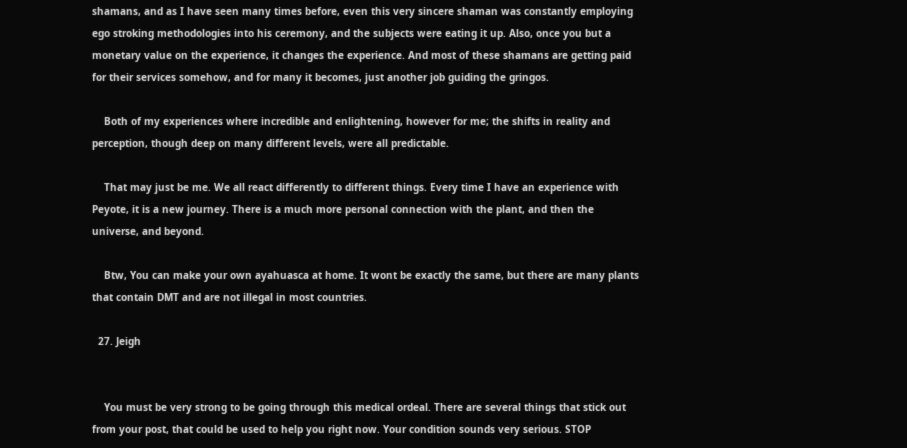shamans, and as I have seen many times before, even this very sincere shaman was constantly employing ego stroking methodologies into his ceremony, and the subjects were eating it up. Also, once you but a monetary value on the experience, it changes the experience. And most of these shamans are getting paid for their services somehow, and for many it becomes, just another job guiding the gringos.

    Both of my experiences where incredible and enlightening, however for me; the shifts in reality and perception, though deep on many different levels, were all predictable.

    That may just be me. We all react differently to different things. Every time I have an experience with Peyote, it is a new journey. There is a much more personal connection with the plant, and then the universe, and beyond.

    Btw, You can make your own ayahuasca at home. It wont be exactly the same, but there are many plants that contain DMT and are not illegal in most countries.

  27. Jeigh


    You must be very strong to be going through this medical ordeal. There are several things that stick out from your post, that could be used to help you right now. Your condition sounds very serious. STOP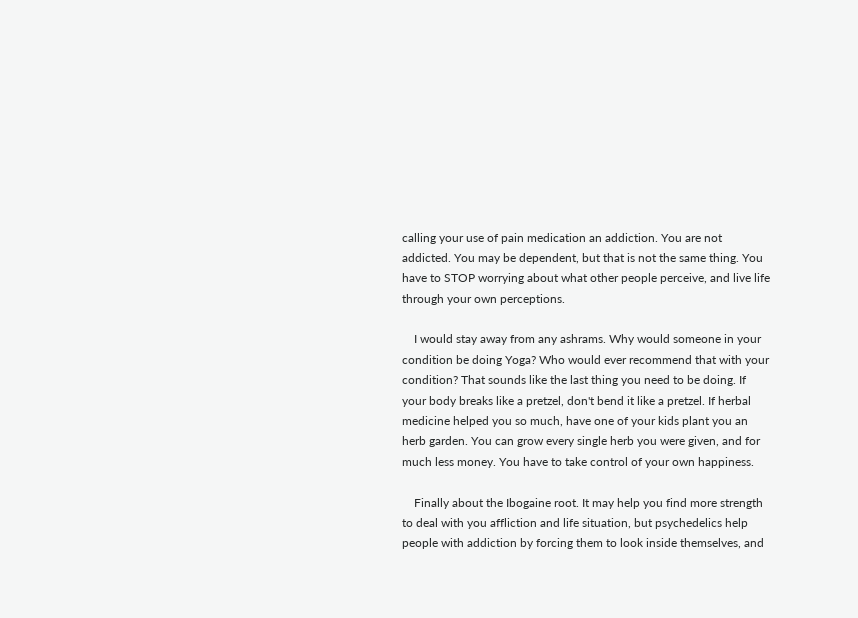calling your use of pain medication an addiction. You are not addicted. You may be dependent, but that is not the same thing. You have to STOP worrying about what other people perceive, and live life through your own perceptions.

    I would stay away from any ashrams. Why would someone in your condition be doing Yoga? Who would ever recommend that with your condition? That sounds like the last thing you need to be doing. If your body breaks like a pretzel, don't bend it like a pretzel. If herbal medicine helped you so much, have one of your kids plant you an herb garden. You can grow every single herb you were given, and for much less money. You have to take control of your own happiness.

    Finally about the Ibogaine root. It may help you find more strength to deal with you affliction and life situation, but psychedelics help people with addiction by forcing them to look inside themselves, and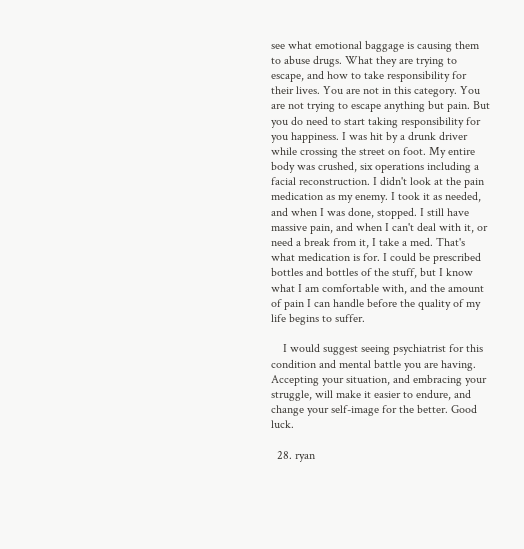see what emotional baggage is causing them to abuse drugs. What they are trying to escape, and how to take responsibility for their lives. You are not in this category. You are not trying to escape anything but pain. But you do need to start taking responsibility for you happiness. I was hit by a drunk driver while crossing the street on foot. My entire body was crushed, six operations including a facial reconstruction. I didn't look at the pain medication as my enemy. I took it as needed, and when I was done, stopped. I still have massive pain, and when I can't deal with it, or need a break from it, I take a med. That's what medication is for. I could be prescribed bottles and bottles of the stuff, but I know what I am comfortable with, and the amount of pain I can handle before the quality of my life begins to suffer.

    I would suggest seeing psychiatrist for this condition and mental battle you are having. Accepting your situation, and embracing your struggle, will make it easier to endure, and change your self-image for the better. Good luck.

  28. ryan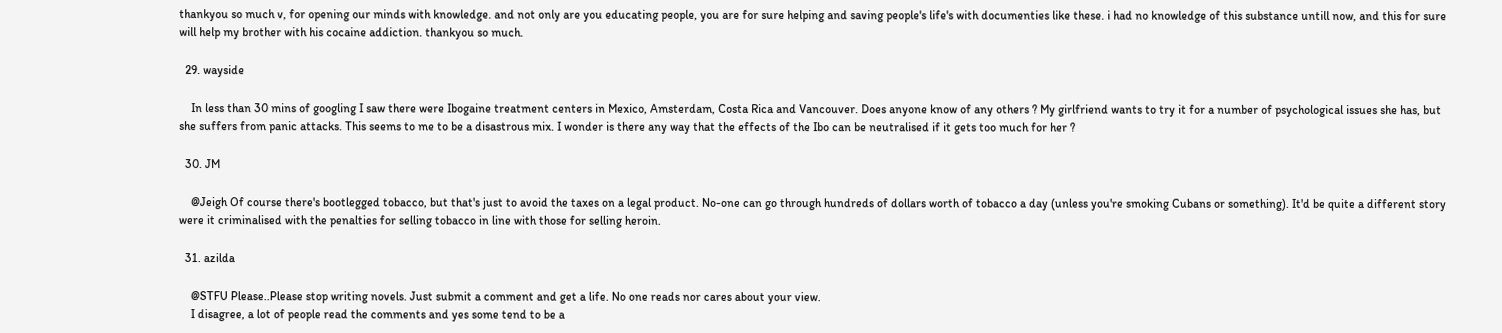thankyou so much v, for opening our minds with knowledge. and not only are you educating people, you are for sure helping and saving people's life's with documenties like these. i had no knowledge of this substance untill now, and this for sure will help my brother with his cocaine addiction. thankyou so much.

  29. wayside

    In less than 30 mins of googling I saw there were Ibogaine treatment centers in Mexico, Amsterdam, Costa Rica and Vancouver. Does anyone know of any others ? My girlfriend wants to try it for a number of psychological issues she has, but she suffers from panic attacks. This seems to me to be a disastrous mix. I wonder is there any way that the effects of the Ibo can be neutralised if it gets too much for her ?

  30. JM

    @Jeigh Of course there's bootlegged tobacco, but that's just to avoid the taxes on a legal product. No-one can go through hundreds of dollars worth of tobacco a day (unless you're smoking Cubans or something). It'd be quite a different story were it criminalised with the penalties for selling tobacco in line with those for selling heroin.

  31. azilda

    @STFU Please..Please stop writing novels. Just submit a comment and get a life. No one reads nor cares about your view.
    I disagree, a lot of people read the comments and yes some tend to be a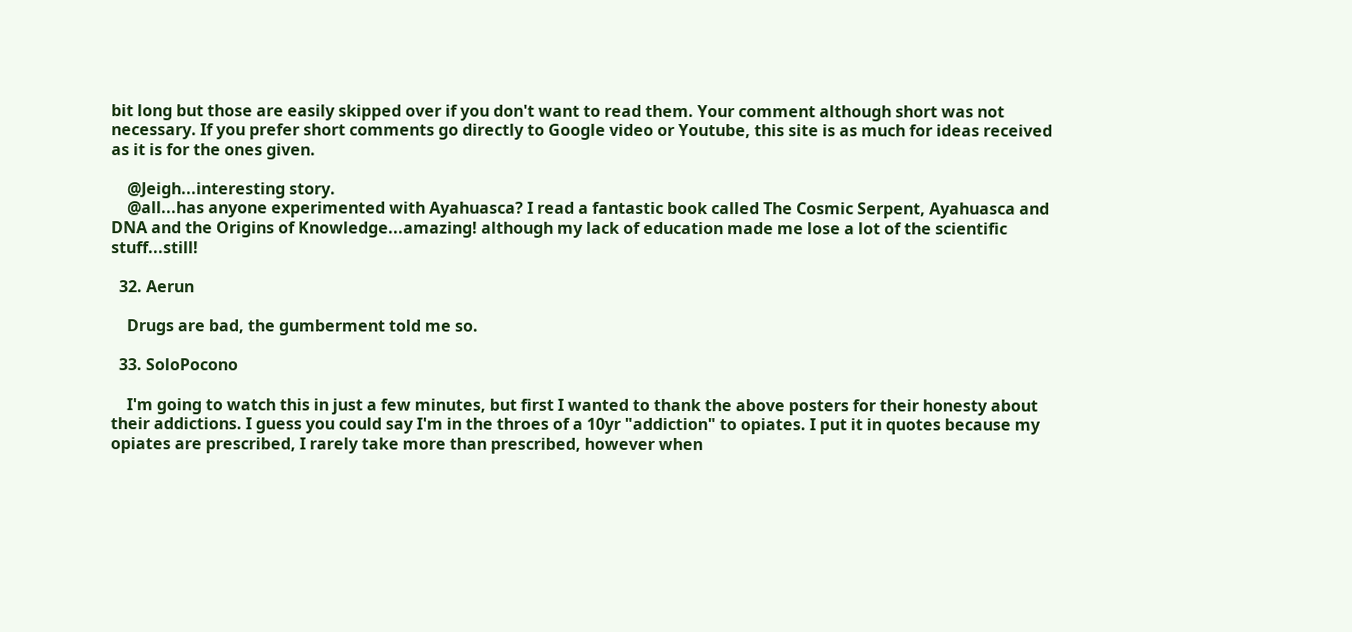bit long but those are easily skipped over if you don't want to read them. Your comment although short was not necessary. If you prefer short comments go directly to Google video or Youtube, this site is as much for ideas received as it is for the ones given.

    @Jeigh...interesting story.
    @all...has anyone experimented with Ayahuasca? I read a fantastic book called The Cosmic Serpent, Ayahuasca and DNA and the Origins of Knowledge...amazing! although my lack of education made me lose a lot of the scientific stuff...still!

  32. Aerun

    Drugs are bad, the gumberment told me so.

  33. SoloPocono

    I'm going to watch this in just a few minutes, but first I wanted to thank the above posters for their honesty about their addictions. I guess you could say I'm in the throes of a 10yr "addiction" to opiates. I put it in quotes because my opiates are prescribed, I rarely take more than prescribed, however when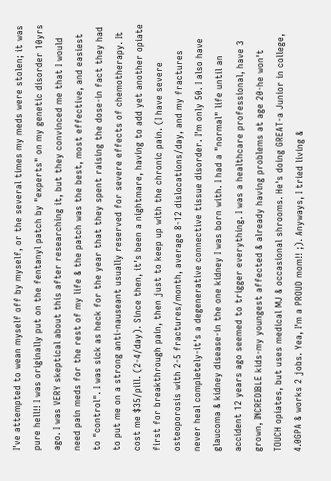I've attempted to wean myself off by myself, or the several times my meds were stolen; it was pure hell!! I was originally put on the fentanyl patch by "experts" on my genetic disorder 10yrs ago. I was VERY skeptical about this after researching it, but they convinced me that I would need pain meds for the rest of my life & the patch was the best, most effective, and easiest to "control". I was sick as heck for the year that they spent raising the dose-in fact they had to put me on a strong anti-nauseant usually reserved for severe effects of chemotherapy. It cost me $35/pill. (2-4/day). Since then, it's been a nightmare, having to add yet another opiate first for breakthrough pain, then just to keep up with the chronic pain. (I have severe osteoporosis with 2-5 fractures/month, average 8-12 dislocations/day, and my fractures never heal completely-it's a degenerative connective tissue disorder. I'm only 50. I also have glaucoma & kidney disease-in the one kidney I was born with. I had a "normal" life until an accident 12 years ago seemed to trigger everything. I was a healthcare professional, have 3 grown, INCREDIBLE kids-my youngest affected & already having problems at age 20-he won't TOUCH opiates, but uses medical MJ & occasional shrooms. He's doing GREAT-a Junior in college, 4.0GPA & works 2 jobs. Yea, I'm a PROUD mom!! ;). Anyways, I tried living &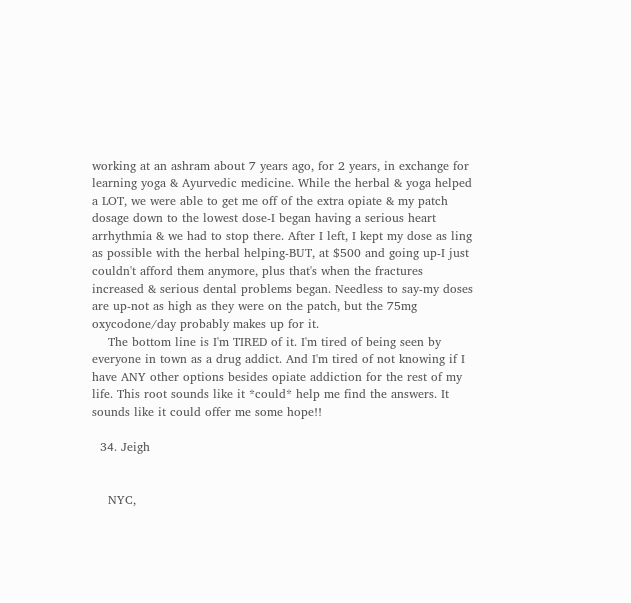working at an ashram about 7 years ago, for 2 years, in exchange for learning yoga & Ayurvedic medicine. While the herbal & yoga helped a LOT, we were able to get me off of the extra opiate & my patch dosage down to the lowest dose-I began having a serious heart arrhythmia & we had to stop there. After I left, I kept my dose as ling as possible with the herbal helping-BUT, at $500 and going up-I just couldn't afford them anymore, plus that's when the fractures increased & serious dental problems began. Needless to say-my doses are up-not as high as they were on the patch, but the 75mg oxycodone/day probably makes up for it.
    The bottom line is I'm TIRED of it. I'm tired of being seen by everyone in town as a drug addict. And I'm tired of not knowing if I have ANY other options besides opiate addiction for the rest of my life. This root sounds like it *could* help me find the answers. It sounds like it could offer me some hope!!

  34. Jeigh


    NYC,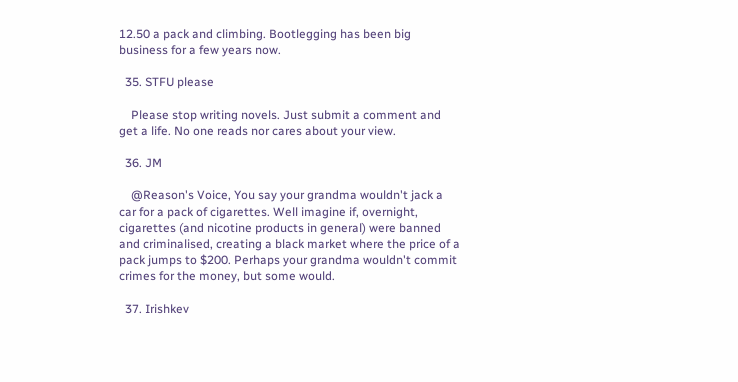12.50 a pack and climbing. Bootlegging has been big business for a few years now.

  35. STFU please

    Please stop writing novels. Just submit a comment and get a life. No one reads nor cares about your view.

  36. JM

    @Reason's Voice, You say your grandma wouldn't jack a car for a pack of cigarettes. Well imagine if, overnight, cigarettes (and nicotine products in general) were banned and criminalised, creating a black market where the price of a pack jumps to $200. Perhaps your grandma wouldn't commit crimes for the money, but some would.

  37. Irishkev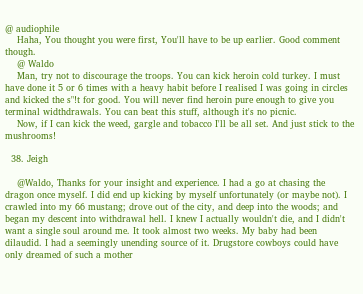@ audiophile
    Haha, You thought you were first, You'll have to be up earlier. Good comment though.
    @ Waldo
    Man, try not to discourage the troops. You can kick heroin cold turkey. I must have done it 5 or 6 times with a heavy habit before I realised I was going in circles and kicked the s"!t for good. You will never find heroin pure enough to give you terminal widthdrawals. You can beat this stuff, although it's no picnic.
    Now, if I can kick the weed, gargle and tobacco I'll be all set. And just stick to the mushrooms!

  38. Jeigh

    @Waldo, Thanks for your insight and experience. I had a go at chasing the dragon once myself. I did end up kicking by myself unfortunately (or maybe not). I crawled into my 66 mustang; drove out of the city, and deep into the woods; and began my descent into withdrawal hell. I knew I actually wouldn't die, and I didn't want a single soul around me. It took almost two weeks. My baby had been dilaudid. I had a seemingly unending source of it. Drugstore cowboys could have only dreamed of such a mother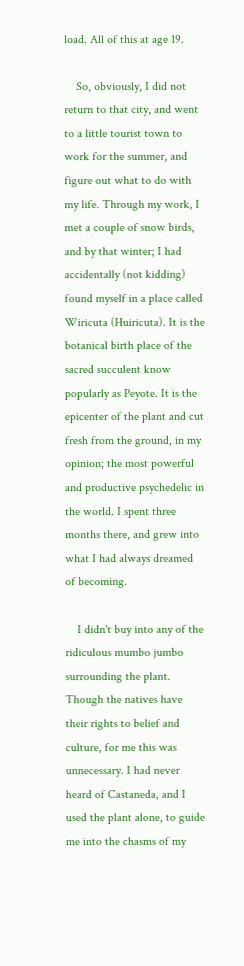load. All of this at age 19.

    So, obviously, I did not return to that city, and went to a little tourist town to work for the summer, and figure out what to do with my life. Through my work, I met a couple of snow birds, and by that winter; I had accidentally (not kidding) found myself in a place called Wiricuta (Huiricuta). It is the botanical birth place of the sacred succulent know popularly as Peyote. It is the epicenter of the plant and cut fresh from the ground, in my opinion; the most powerful and productive psychedelic in the world. I spent three months there, and grew into what I had always dreamed of becoming.

    I didn't buy into any of the ridiculous mumbo jumbo surrounding the plant. Though the natives have their rights to belief and culture, for me this was unnecessary. I had never heard of Castaneda, and I used the plant alone, to guide me into the chasms of my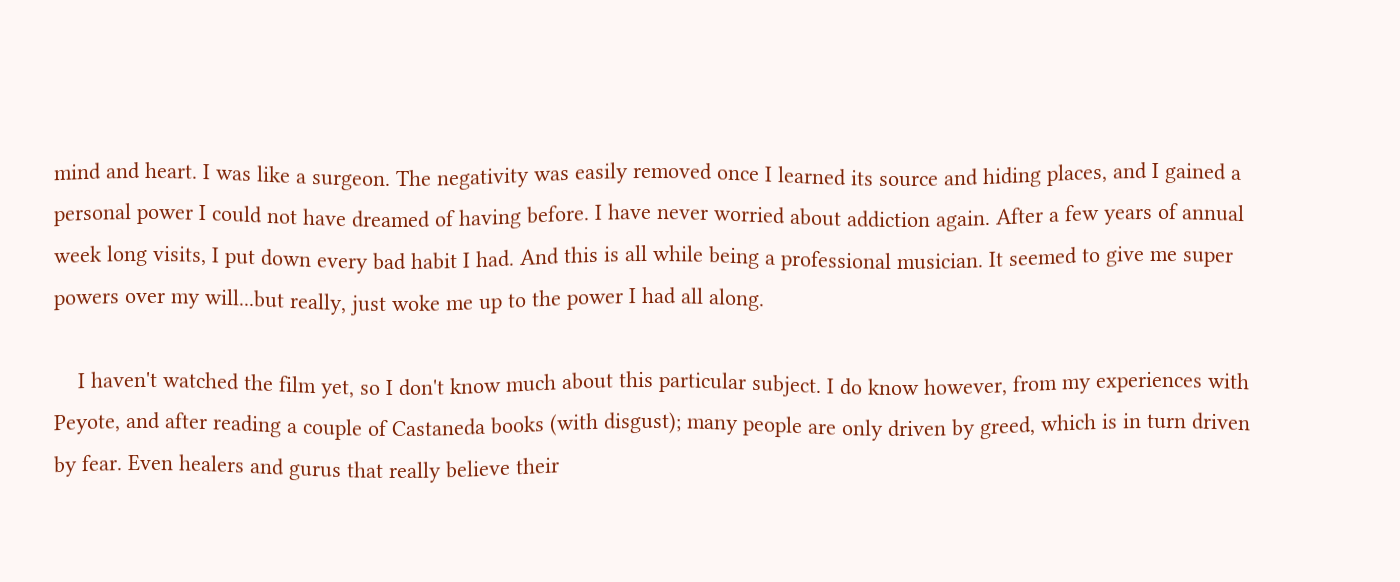mind and heart. I was like a surgeon. The negativity was easily removed once I learned its source and hiding places, and I gained a personal power I could not have dreamed of having before. I have never worried about addiction again. After a few years of annual week long visits, I put down every bad habit I had. And this is all while being a professional musician. It seemed to give me super powers over my will...but really, just woke me up to the power I had all along.

    I haven't watched the film yet, so I don't know much about this particular subject. I do know however, from my experiences with Peyote, and after reading a couple of Castaneda books (with disgust); many people are only driven by greed, which is in turn driven by fear. Even healers and gurus that really believe their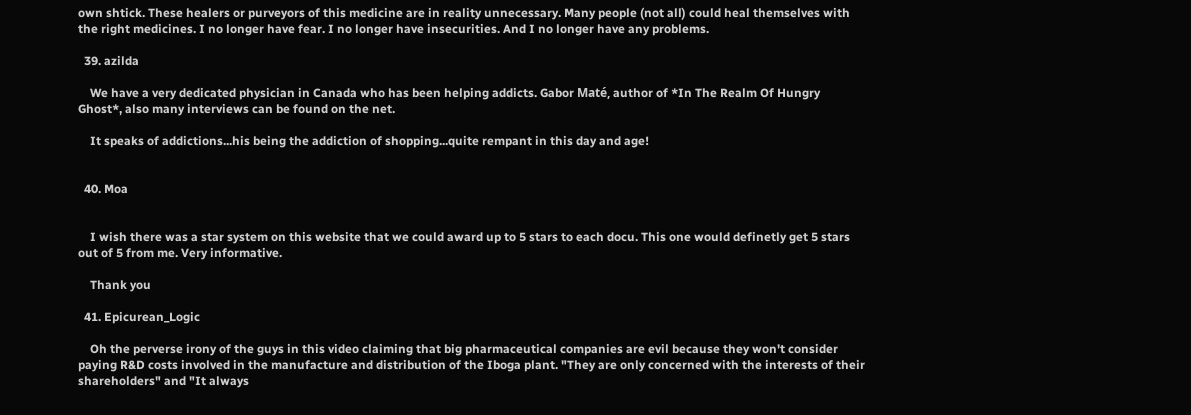own shtick. These healers or purveyors of this medicine are in reality unnecessary. Many people (not all) could heal themselves with the right medicines. I no longer have fear. I no longer have insecurities. And I no longer have any problems.

  39. azilda

    We have a very dedicated physician in Canada who has been helping addicts. Gabor Maté, author of *In The Realm Of Hungry Ghost*, also many interviews can be found on the net.

    It speaks of addictions...his being the addiction of shopping...quite rempant in this day and age!


  40. Moa


    I wish there was a star system on this website that we could award up to 5 stars to each docu. This one would definetly get 5 stars out of 5 from me. Very informative.

    Thank you

  41. Epicurean_Logic

    Oh the perverse irony of the guys in this video claiming that big pharmaceutical companies are evil because they won't consider paying R&D costs involved in the manufacture and distribution of the Iboga plant. "They are only concerned with the interests of their shareholders" and "It always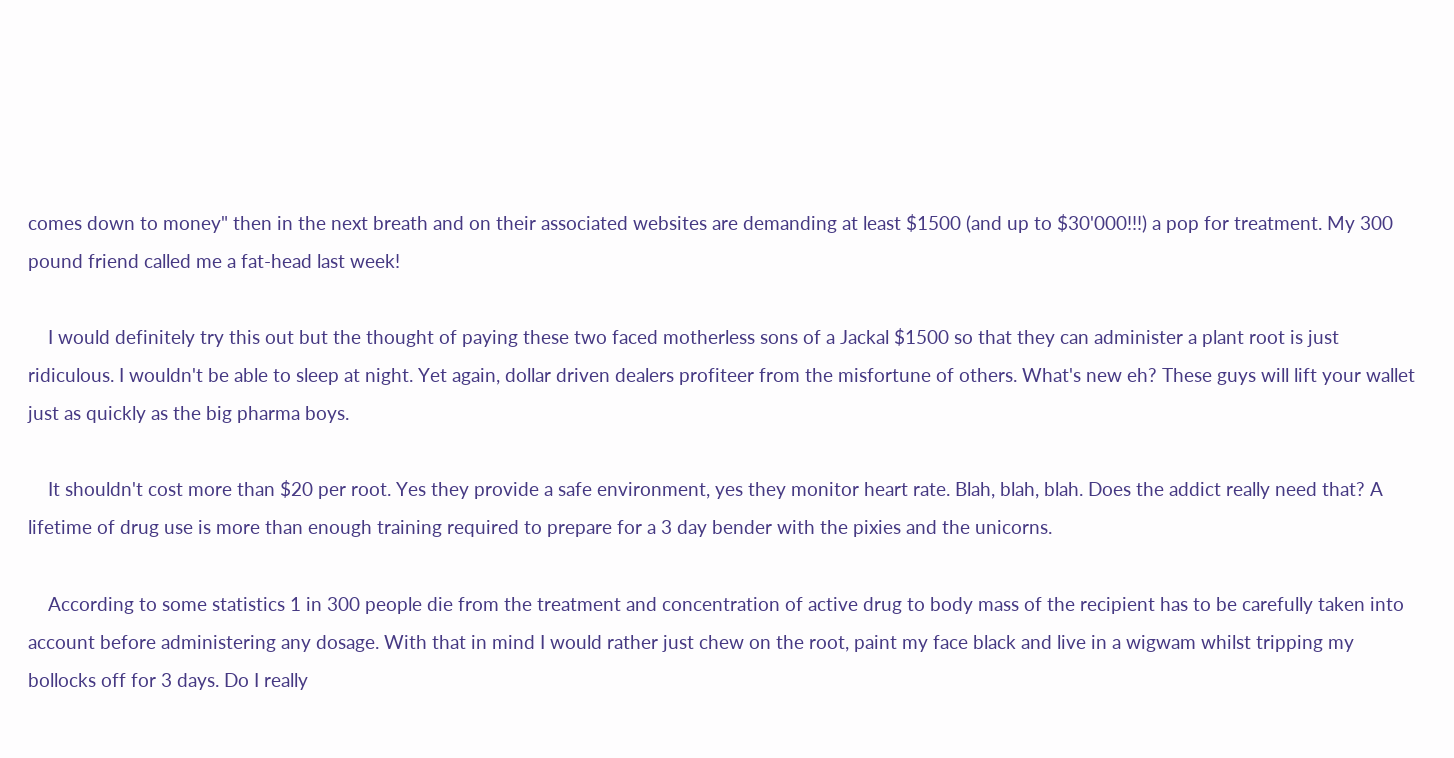comes down to money" then in the next breath and on their associated websites are demanding at least $1500 (and up to $30'000!!!) a pop for treatment. My 300 pound friend called me a fat-head last week!

    I would definitely try this out but the thought of paying these two faced motherless sons of a Jackal $1500 so that they can administer a plant root is just ridiculous. I wouldn't be able to sleep at night. Yet again, dollar driven dealers profiteer from the misfortune of others. What's new eh? These guys will lift your wallet just as quickly as the big pharma boys.

    It shouldn't cost more than $20 per root. Yes they provide a safe environment, yes they monitor heart rate. Blah, blah, blah. Does the addict really need that? A lifetime of drug use is more than enough training required to prepare for a 3 day bender with the pixies and the unicorns.

    According to some statistics 1 in 300 people die from the treatment and concentration of active drug to body mass of the recipient has to be carefully taken into account before administering any dosage. With that in mind I would rather just chew on the root, paint my face black and live in a wigwam whilst tripping my bollocks off for 3 days. Do I really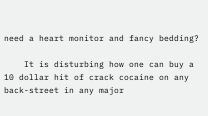need a heart monitor and fancy bedding?

    It is disturbing how one can buy a 10 dollar hit of crack cocaine on any back-street in any major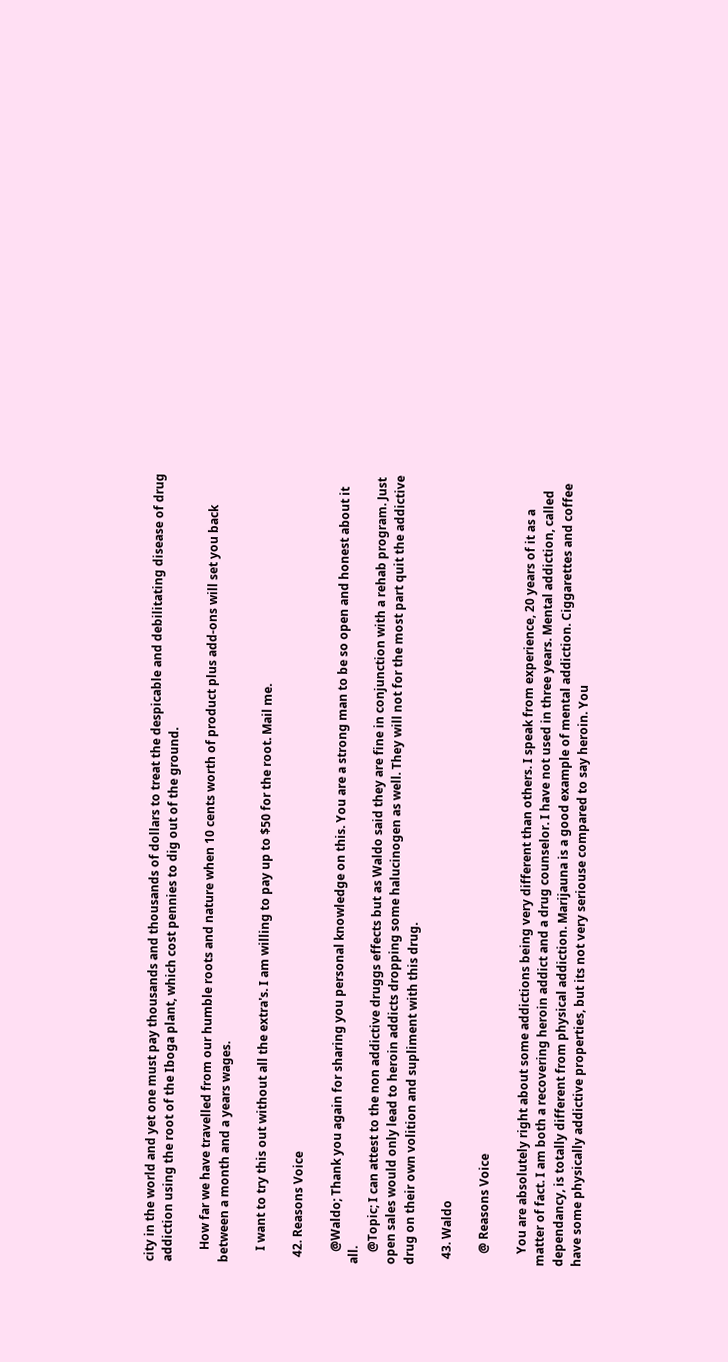city in the world and yet one must pay thousands and thousands of dollars to treat the despicable and debilitating disease of drug addiction using the root of the Iboga plant, which cost pennies to dig out of the ground.

    How far we have travelled from our humble roots and nature when 10 cents worth of product plus add-ons will set you back between a month and a years wages.

    I want to try this out without all the extra's. I am willing to pay up to $50 for the root. Mail me.

  42. Reasons Voice

    @Waldo; Thank you again for sharing you personal knowledge on this. You are a strong man to be so open and honest about it all.
    @Topic; I can attest to the non addictive druggs effects but as Waldo said they are fine in conjunction with a rehab program. Just open sales would only lead to heroin addicts dropping some halucinogen as well. They will not for the most part quit the addictive drug on their own volition and supliment with this drug.

  43. Waldo

    @ Reasons Voice

    You are absolutely right about some addictions being very different than others. I speak from experience, 20 years of it as a matter of fact. I am both a recovering heroin addict and a drug counselor. I have not used in three years. Mental addiction, called dependancy, is totally different from physical addiction. Marijauna is a good example of mental addiction. Ciggarettes and coffee have some physically addictive properties, but its not very seriouse compared to say heroin. You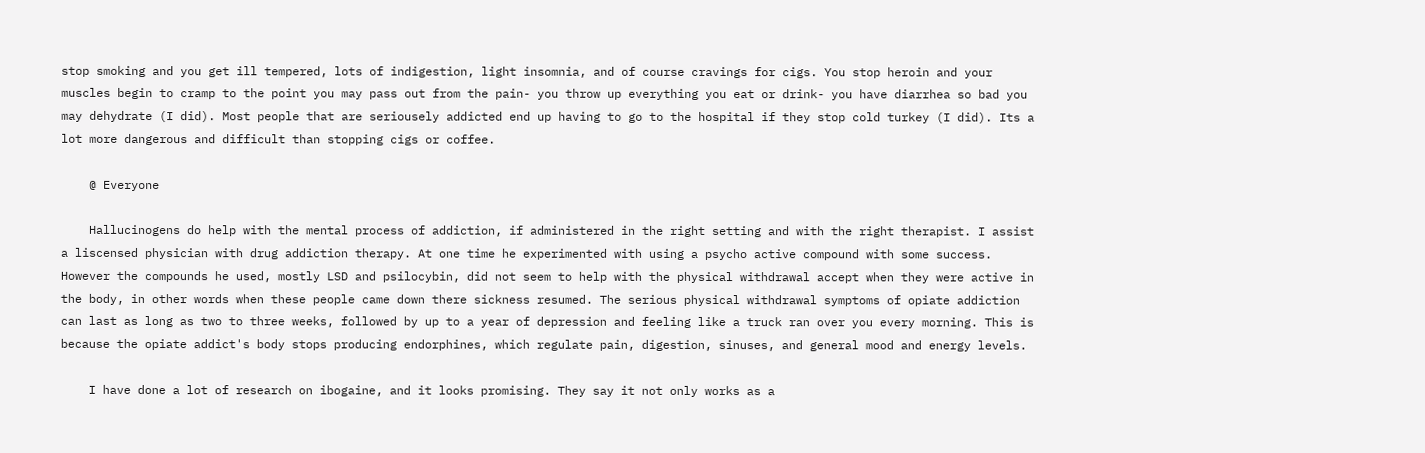stop smoking and you get ill tempered, lots of indigestion, light insomnia, and of course cravings for cigs. You stop heroin and your muscles begin to cramp to the point you may pass out from the pain- you throw up everything you eat or drink- you have diarrhea so bad you may dehydrate (I did). Most people that are seriousely addicted end up having to go to the hospital if they stop cold turkey (I did). Its a lot more dangerous and difficult than stopping cigs or coffee.

    @ Everyone

    Hallucinogens do help with the mental process of addiction, if administered in the right setting and with the right therapist. I assist a liscensed physician with drug addiction therapy. At one time he experimented with using a psycho active compound with some success. However the compounds he used, mostly LSD and psilocybin, did not seem to help with the physical withdrawal accept when they were active in the body, in other words when these people came down there sickness resumed. The serious physical withdrawal symptoms of opiate addiction can last as long as two to three weeks, followed by up to a year of depression and feeling like a truck ran over you every morning. This is because the opiate addict's body stops producing endorphines, which regulate pain, digestion, sinuses, and general mood and energy levels.

    I have done a lot of research on ibogaine, and it looks promising. They say it not only works as a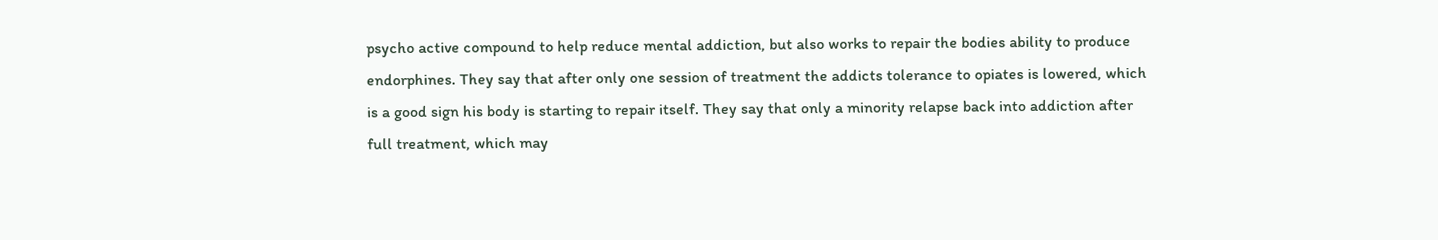psycho active compound to help reduce mental addiction, but also works to repair the bodies ability to produce endorphines. They say that after only one session of treatment the addicts tolerance to opiates is lowered, which is a good sign his body is starting to repair itself. They say that only a minority relapse back into addiction after full treatment, which may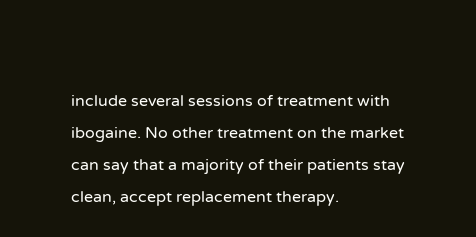include several sessions of treatment with ibogaine. No other treatment on the market can say that a majority of their patients stay clean, accept replacement therapy.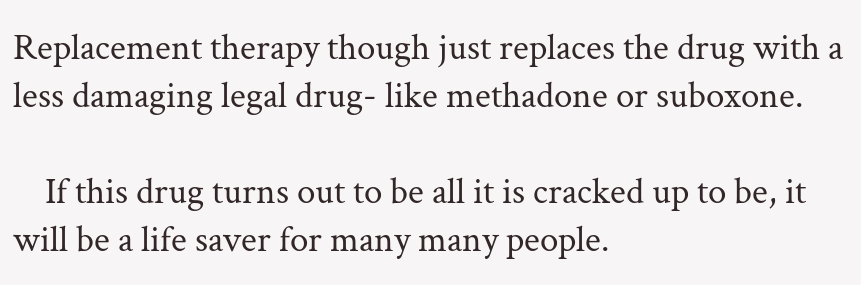Replacement therapy though just replaces the drug with a less damaging legal drug- like methadone or suboxone.

    If this drug turns out to be all it is cracked up to be, it will be a life saver for many many people.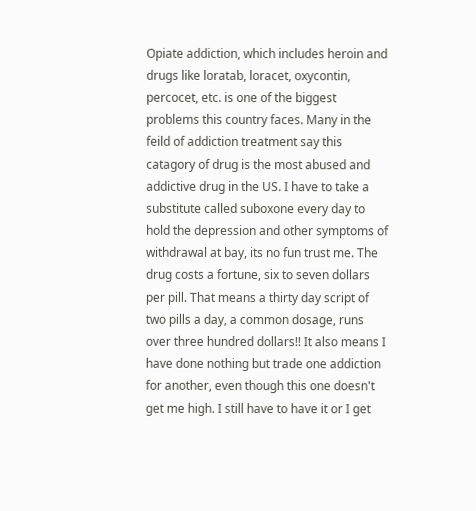Opiate addiction, which includes heroin and drugs like loratab, loracet, oxycontin, percocet, etc. is one of the biggest problems this country faces. Many in the feild of addiction treatment say this catagory of drug is the most abused and addictive drug in the US. I have to take a substitute called suboxone every day to hold the depression and other symptoms of withdrawal at bay, its no fun trust me. The drug costs a fortune, six to seven dollars per pill. That means a thirty day script of two pills a day, a common dosage, runs over three hundred dollars!! It also means I have done nothing but trade one addiction for another, even though this one doesn't get me high. I still have to have it or I get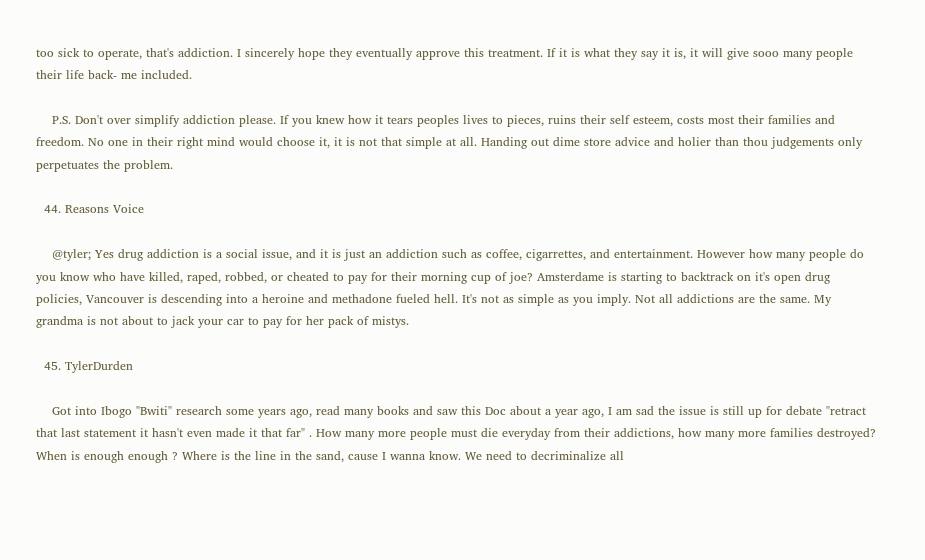too sick to operate, that's addiction. I sincerely hope they eventually approve this treatment. If it is what they say it is, it will give sooo many people their life back- me included.

    P.S. Don't over simplify addiction please. If you knew how it tears peoples lives to pieces, ruins their self esteem, costs most their families and freedom. No one in their right mind would choose it, it is not that simple at all. Handing out dime store advice and holier than thou judgements only perpetuates the problem.

  44. Reasons Voice

    @tyler; Yes drug addiction is a social issue, and it is just an addiction such as coffee, cigarrettes, and entertainment. However how many people do you know who have killed, raped, robbed, or cheated to pay for their morning cup of joe? Amsterdame is starting to backtrack on it's open drug policies, Vancouver is descending into a heroine and methadone fueled hell. It's not as simple as you imply. Not all addictions are the same. My grandma is not about to jack your car to pay for her pack of mistys.

  45. TylerDurden

    Got into Ibogo "Bwiti" research some years ago, read many books and saw this Doc about a year ago, I am sad the issue is still up for debate "retract that last statement it hasn't even made it that far" . How many more people must die everyday from their addictions, how many more families destroyed? When is enough enough ? Where is the line in the sand, cause I wanna know. We need to decriminalize all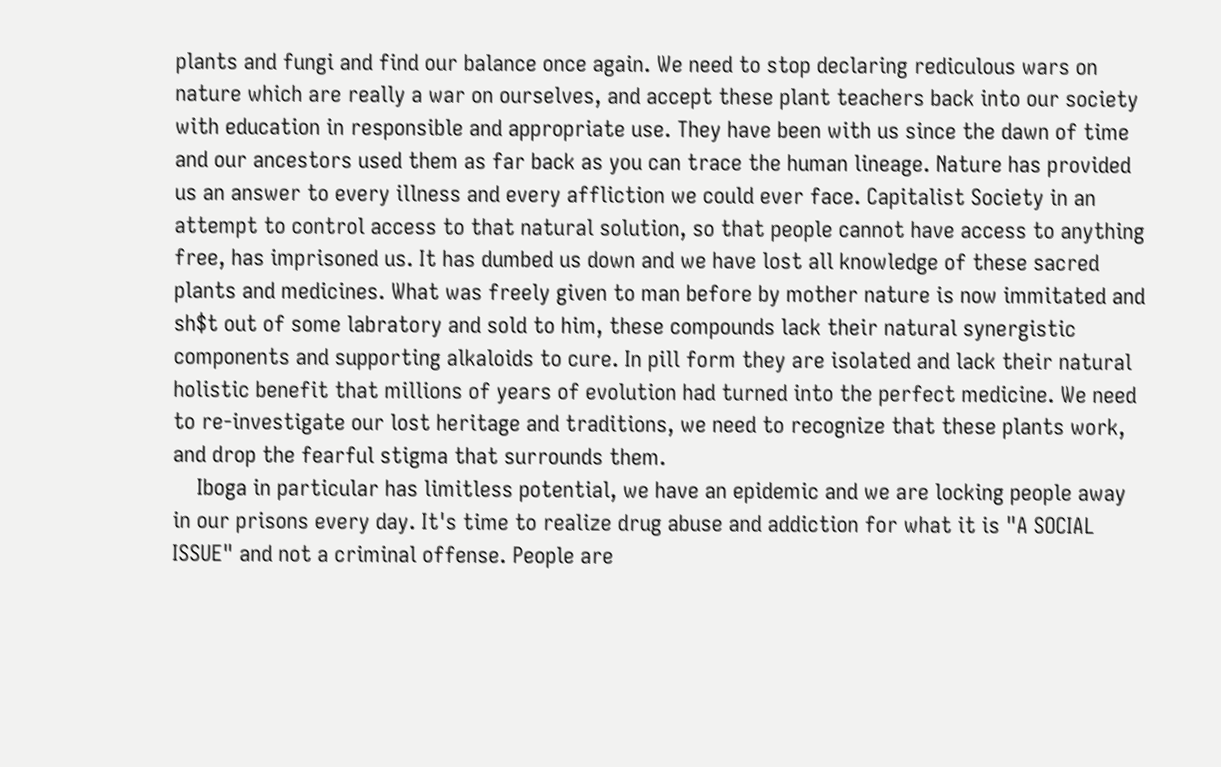plants and fungi and find our balance once again. We need to stop declaring rediculous wars on nature which are really a war on ourselves, and accept these plant teachers back into our society with education in responsible and appropriate use. They have been with us since the dawn of time and our ancestors used them as far back as you can trace the human lineage. Nature has provided us an answer to every illness and every affliction we could ever face. Capitalist Society in an attempt to control access to that natural solution, so that people cannot have access to anything free, has imprisoned us. It has dumbed us down and we have lost all knowledge of these sacred plants and medicines. What was freely given to man before by mother nature is now immitated and sh$t out of some labratory and sold to him, these compounds lack their natural synergistic components and supporting alkaloids to cure. In pill form they are isolated and lack their natural holistic benefit that millions of years of evolution had turned into the perfect medicine. We need to re-investigate our lost heritage and traditions, we need to recognize that these plants work, and drop the fearful stigma that surrounds them.
    Iboga in particular has limitless potential, we have an epidemic and we are locking people away in our prisons every day. It's time to realize drug abuse and addiction for what it is "A SOCIAL ISSUE" and not a criminal offense. People are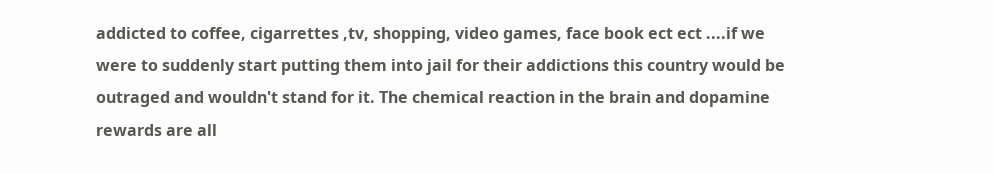addicted to coffee, cigarrettes ,tv, shopping, video games, face book ect ect ....if we were to suddenly start putting them into jail for their addictions this country would be outraged and wouldn't stand for it. The chemical reaction in the brain and dopamine rewards are all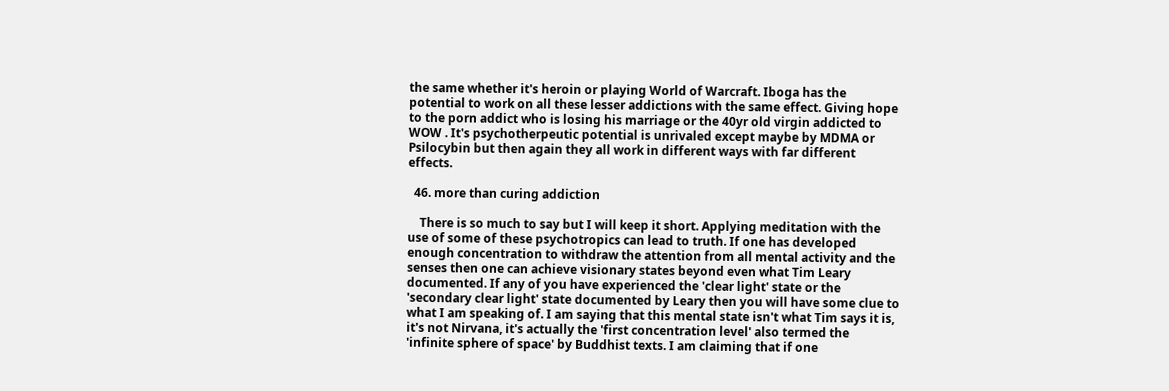the same whether it's heroin or playing World of Warcraft. Iboga has the potential to work on all these lesser addictions with the same effect. Giving hope to the porn addict who is losing his marriage or the 40yr old virgin addicted to WOW . It's psychotherpeutic potential is unrivaled except maybe by MDMA or Psilocybin but then again they all work in different ways with far different effects.

  46. more than curing addiction

    There is so much to say but I will keep it short. Applying meditation with the use of some of these psychotropics can lead to truth. If one has developed enough concentration to withdraw the attention from all mental activity and the senses then one can achieve visionary states beyond even what Tim Leary documented. If any of you have experienced the 'clear light' state or the 'secondary clear light' state documented by Leary then you will have some clue to what I am speaking of. I am saying that this mental state isn't what Tim says it is, it's not Nirvana, it's actually the 'first concentration level' also termed the 'infinite sphere of space' by Buddhist texts. I am claiming that if one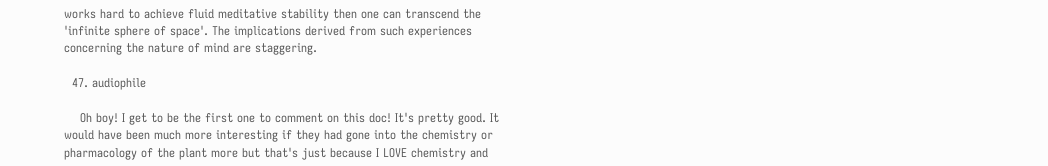works hard to achieve fluid meditative stability then one can transcend the 'infinite sphere of space'. The implications derived from such experiences concerning the nature of mind are staggering.

  47. audiophile

    Oh boy! I get to be the first one to comment on this doc! It's pretty good. It would have been much more interesting if they had gone into the chemistry or pharmacology of the plant more but that's just because I LOVE chemistry and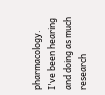pharmacology. I've been hearing and doing as much research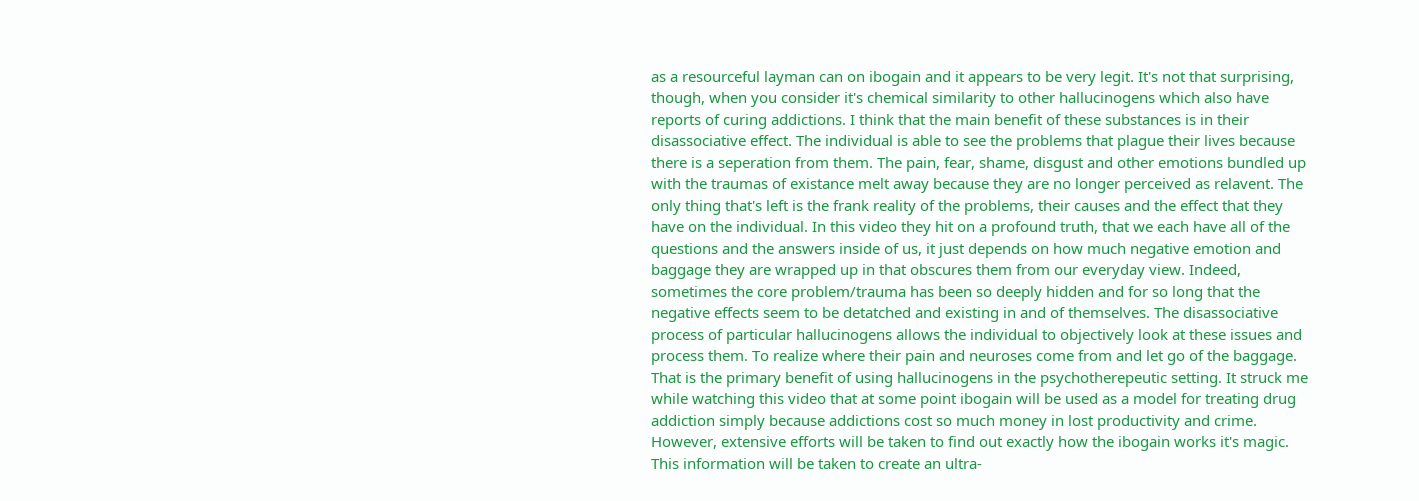as a resourceful layman can on ibogain and it appears to be very legit. It's not that surprising, though, when you consider it's chemical similarity to other hallucinogens which also have reports of curing addictions. I think that the main benefit of these substances is in their disassociative effect. The individual is able to see the problems that plague their lives because there is a seperation from them. The pain, fear, shame, disgust and other emotions bundled up with the traumas of existance melt away because they are no longer perceived as relavent. The only thing that's left is the frank reality of the problems, their causes and the effect that they have on the individual. In this video they hit on a profound truth, that we each have all of the questions and the answers inside of us, it just depends on how much negative emotion and baggage they are wrapped up in that obscures them from our everyday view. Indeed, sometimes the core problem/trauma has been so deeply hidden and for so long that the negative effects seem to be detatched and existing in and of themselves. The disassociative process of particular hallucinogens allows the individual to objectively look at these issues and process them. To realize where their pain and neuroses come from and let go of the baggage. That is the primary benefit of using hallucinogens in the psychotherepeutic setting. It struck me while watching this video that at some point ibogain will be used as a model for treating drug addiction simply because addictions cost so much money in lost productivity and crime. However, extensive efforts will be taken to find out exactly how the ibogain works it's magic. This information will be taken to create an ultra-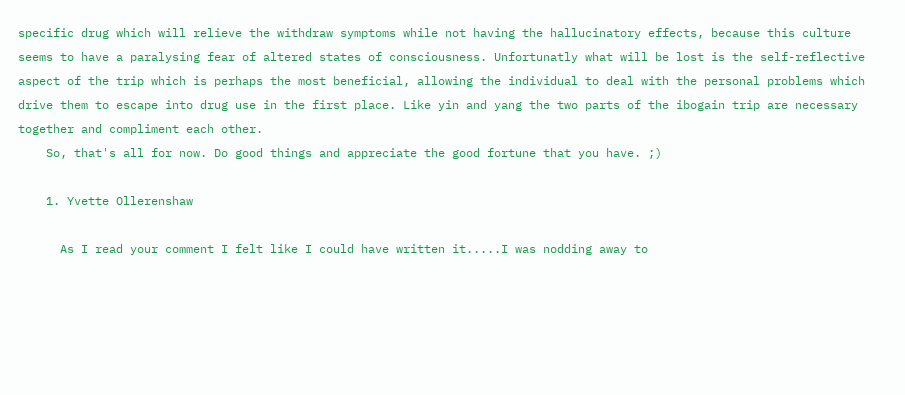specific drug which will relieve the withdraw symptoms while not having the hallucinatory effects, because this culture seems to have a paralysing fear of altered states of consciousness. Unfortunatly what will be lost is the self-reflective aspect of the trip which is perhaps the most beneficial, allowing the individual to deal with the personal problems which drive them to escape into drug use in the first place. Like yin and yang the two parts of the ibogain trip are necessary together and compliment each other.
    So, that's all for now. Do good things and appreciate the good fortune that you have. ;)

    1. Yvette Ollerenshaw

      As I read your comment I felt like I could have written it.....I was nodding away to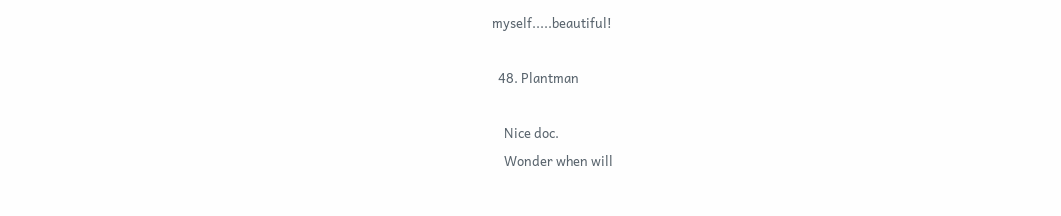myself.....beautiful!

  48. Plantman

    Nice doc.
    Wonder when will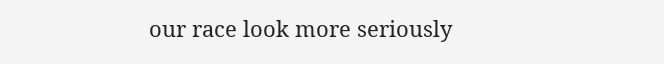our race look more seriously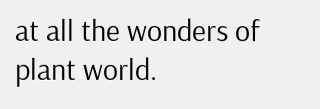at all the wonders of plant world.